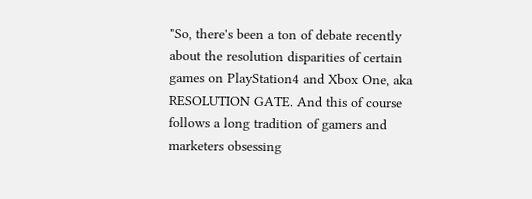"So, there's been a ton of debate recently about the resolution disparities of certain games on PlayStation4 and Xbox One, aka RESOLUTION GATE. And this of course follows a long tradition of gamers and marketers obsessing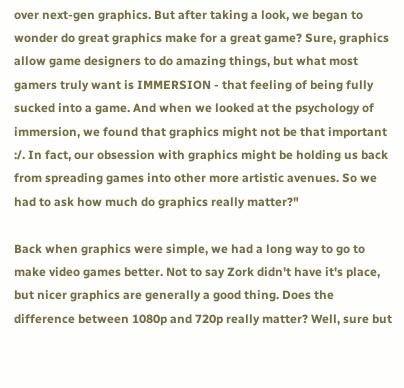over next-gen graphics. But after taking a look, we began to wonder do great graphics make for a great game? Sure, graphics allow game designers to do amazing things, but what most gamers truly want is IMMERSION - that feeling of being fully sucked into a game. And when we looked at the psychology of immersion, we found that graphics might not be that important :/. In fact, our obsession with graphics might be holding us back from spreading games into other more artistic avenues. So we had to ask how much do graphics really matter?"

Back when graphics were simple, we had a long way to go to make video games better. Not to say Zork didn't have it's place, but nicer graphics are generally a good thing. Does the difference between 1080p and 720p really matter? Well, sure but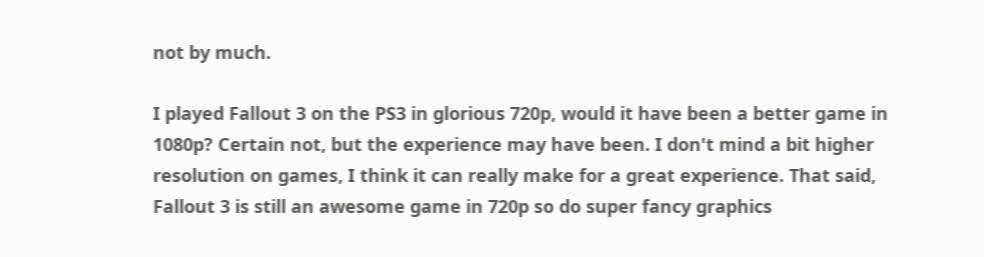not by much.

I played Fallout 3 on the PS3 in glorious 720p, would it have been a better game in 1080p? Certain not, but the experience may have been. I don't mind a bit higher resolution on games, I think it can really make for a great experience. That said, Fallout 3 is still an awesome game in 720p so do super fancy graphics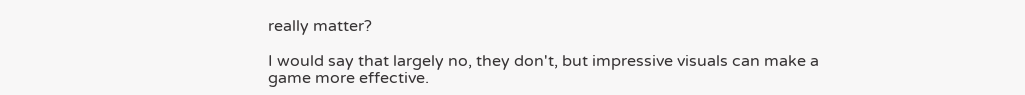really matter?

I would say that largely no, they don't, but impressive visuals can make a game more effective.